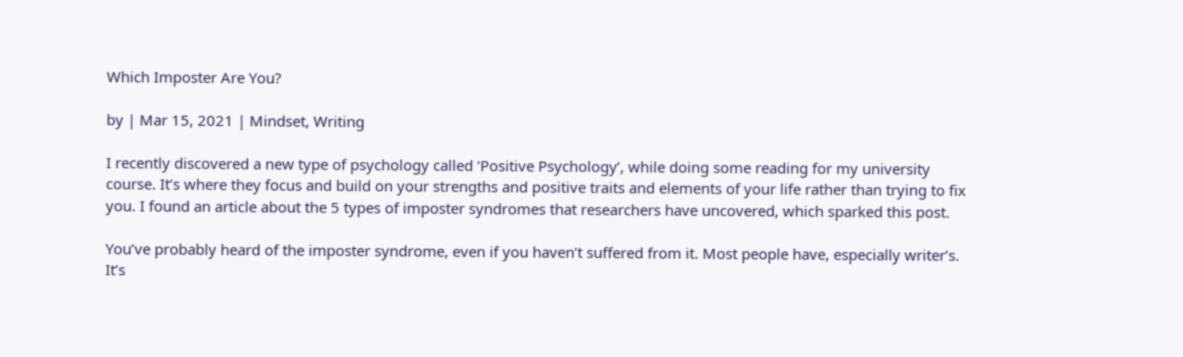Which Imposter Are You?

by | Mar 15, 2021 | Mindset, Writing

I recently discovered a new type of psychology called ‘Positive Psychology’, while doing some reading for my university course. It’s where they focus and build on your strengths and positive traits and elements of your life rather than trying to fix you. I found an article about the 5 types of imposter syndromes that researchers have uncovered, which sparked this post.

You’ve probably heard of the imposter syndrome, even if you haven’t suffered from it. Most people have, especially writer’s. It’s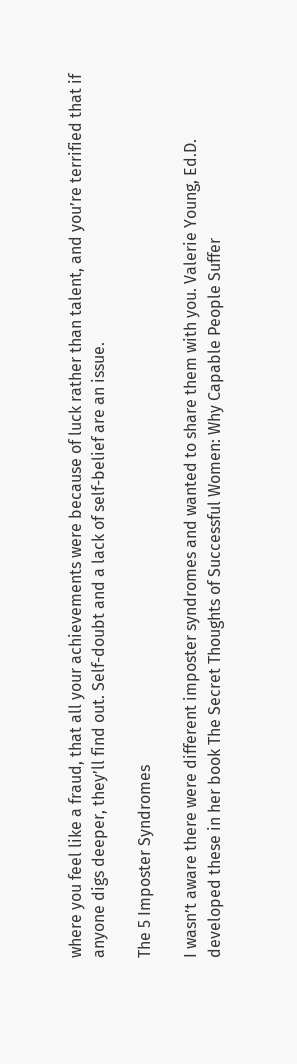where you feel like a fraud, that all your achievements were because of luck rather than talent, and you’re terrified that if anyone digs deeper, they’ll find out. Self-doubt and a lack of self-belief are an issue.

The 5 Imposter Syndromes

I wasn’t aware there were different imposter syndromes and wanted to share them with you. Valerie Young, Ed.D. developed these in her book The Secret Thoughts of Successful Women: Why Capable People Suffer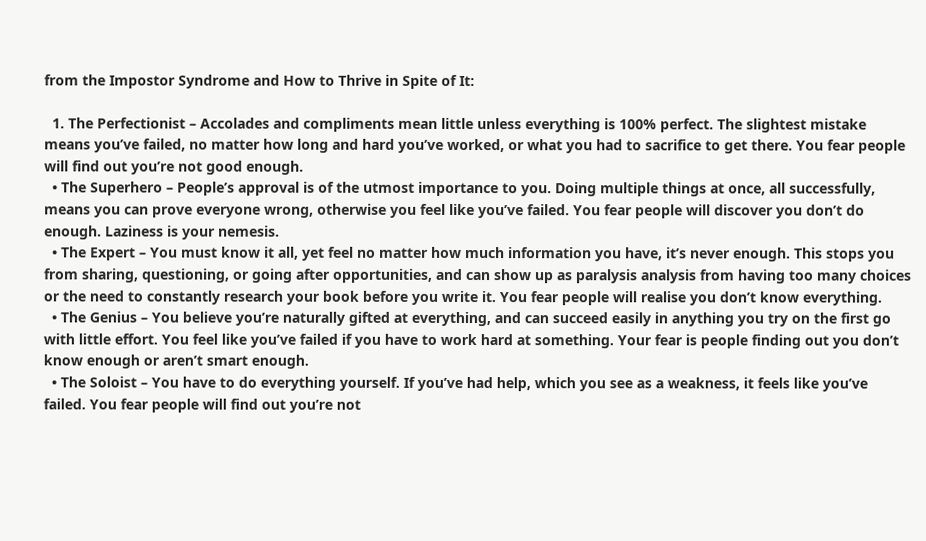from the Impostor Syndrome and How to Thrive in Spite of It:

  1. The Perfectionist – Accolades and compliments mean little unless everything is 100% perfect. The slightest mistake means you’ve failed, no matter how long and hard you’ve worked, or what you had to sacrifice to get there. You fear people will find out you’re not good enough.
  • The Superhero – People’s approval is of the utmost importance to you. Doing multiple things at once, all successfully, means you can prove everyone wrong, otherwise you feel like you’ve failed. You fear people will discover you don’t do enough. Laziness is your nemesis.
  • The Expert – You must know it all, yet feel no matter how much information you have, it’s never enough. This stops you from sharing, questioning, or going after opportunities, and can show up as paralysis analysis from having too many choices or the need to constantly research your book before you write it. You fear people will realise you don’t know everything.
  • The Genius – You believe you’re naturally gifted at everything, and can succeed easily in anything you try on the first go with little effort. You feel like you’ve failed if you have to work hard at something. Your fear is people finding out you don’t know enough or aren’t smart enough.
  • The Soloist – You have to do everything yourself. If you’ve had help, which you see as a weakness, it feels like you’ve failed. You fear people will find out you’re not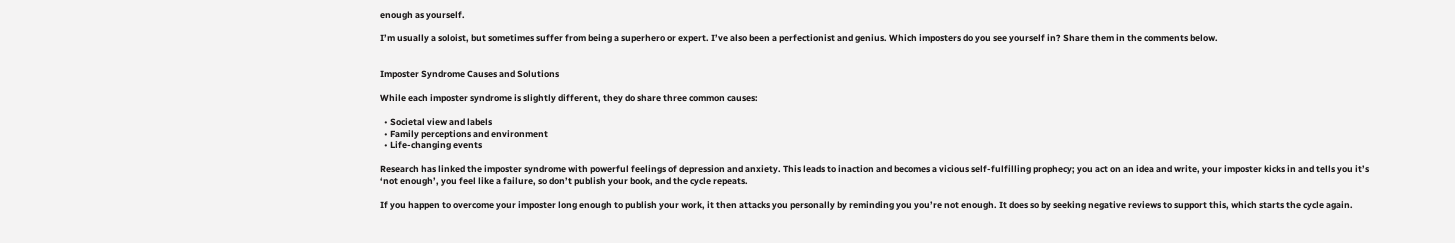enough as yourself.

I’m usually a soloist, but sometimes suffer from being a superhero or expert. I’ve also been a perfectionist and genius. Which imposters do you see yourself in? Share them in the comments below.


Imposter Syndrome Causes and Solutions

While each imposter syndrome is slightly different, they do share three common causes:

  • Societal view and labels
  • Family perceptions and environment
  • Life-changing events

Research has linked the imposter syndrome with powerful feelings of depression and anxiety. This leads to inaction and becomes a vicious self-fulfilling prophecy; you act on an idea and write, your imposter kicks in and tells you it’s ‘not enough’, you feel like a failure, so don’t publish your book, and the cycle repeats.

If you happen to overcome your imposter long enough to publish your work, it then attacks you personally by reminding you you’re not enough. It does so by seeking negative reviews to support this, which starts the cycle again.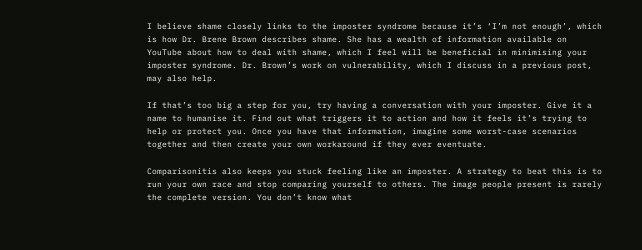I believe shame closely links to the imposter syndrome because it’s ‘I’m not enough’, which is how Dr. Brene Brown describes shame. She has a wealth of information available on YouTube about how to deal with shame, which I feel will be beneficial in minimising your imposter syndrome. Dr. Brown’s work on vulnerability, which I discuss in a previous post, may also help.

If that’s too big a step for you, try having a conversation with your imposter. Give it a name to humanise it. Find out what triggers it to action and how it feels it’s trying to help or protect you. Once you have that information, imagine some worst-case scenarios together and then create your own workaround if they ever eventuate.

Comparisonitis also keeps you stuck feeling like an imposter. A strategy to beat this is to run your own race and stop comparing yourself to others. The image people present is rarely the complete version. You don’t know what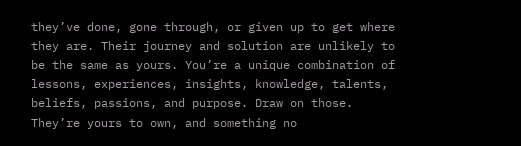they’ve done, gone through, or given up to get where they are. Their journey and solution are unlikely to be the same as yours. You’re a unique combination of lessons, experiences, insights, knowledge, talents, beliefs, passions, and purpose. Draw on those. They’re yours to own, and something no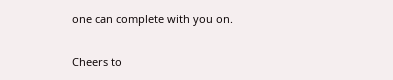one can complete with you on.

Cheers to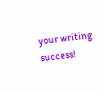your writing success!